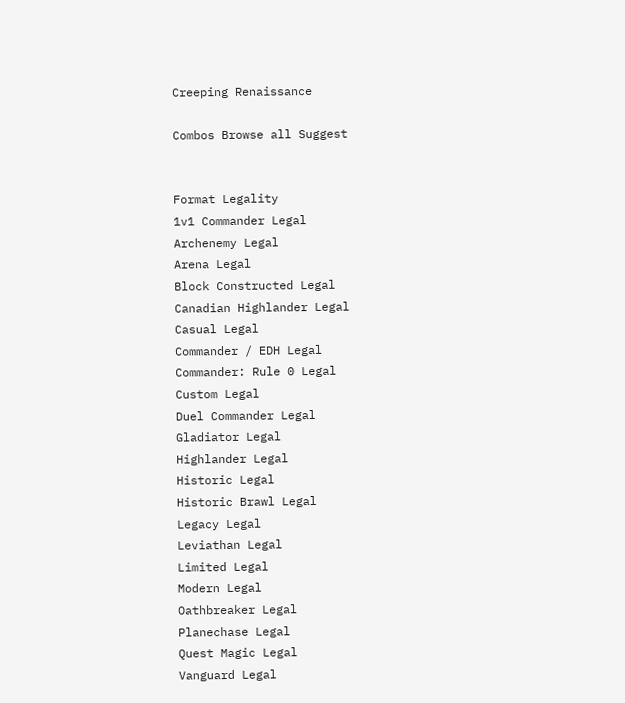Creeping Renaissance

Combos Browse all Suggest


Format Legality
1v1 Commander Legal
Archenemy Legal
Arena Legal
Block Constructed Legal
Canadian Highlander Legal
Casual Legal
Commander / EDH Legal
Commander: Rule 0 Legal
Custom Legal
Duel Commander Legal
Gladiator Legal
Highlander Legal
Historic Legal
Historic Brawl Legal
Legacy Legal
Leviathan Legal
Limited Legal
Modern Legal
Oathbreaker Legal
Planechase Legal
Quest Magic Legal
Vanguard Legal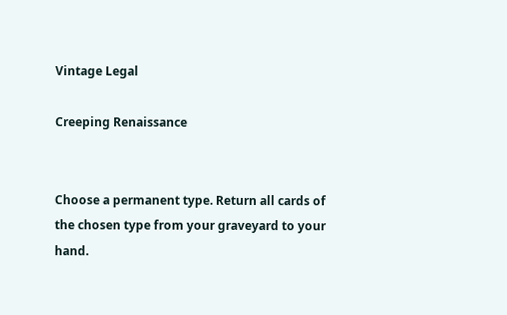Vintage Legal

Creeping Renaissance


Choose a permanent type. Return all cards of the chosen type from your graveyard to your hand.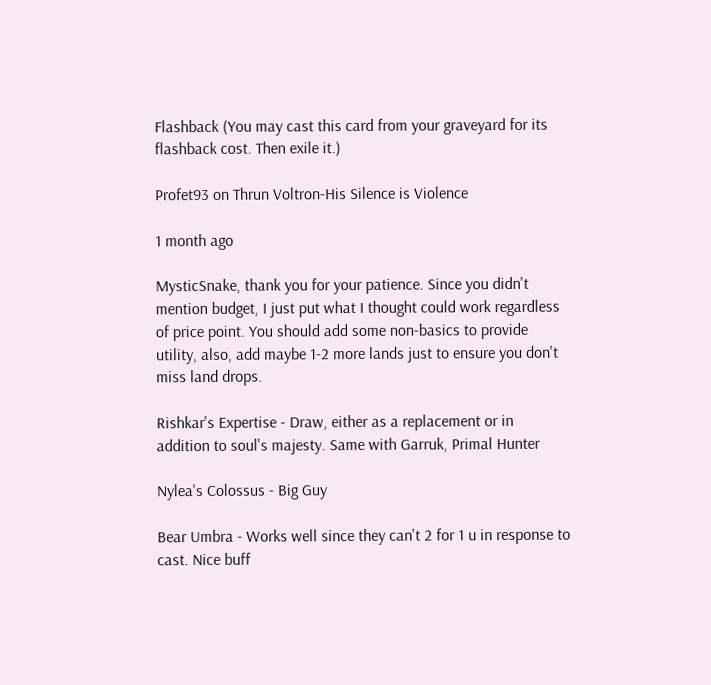Flashback (You may cast this card from your graveyard for its flashback cost. Then exile it.)

Profet93 on Thrun Voltron-His Silence is Violence

1 month ago

MysticSnake, thank you for your patience. Since you didn't mention budget, I just put what I thought could work regardless of price point. You should add some non-basics to provide utility, also, add maybe 1-2 more lands just to ensure you don't miss land drops.

Rishkar's Expertise - Draw, either as a replacement or in addition to soul's majesty. Same with Garruk, Primal Hunter

Nylea's Colossus - Big Guy

Bear Umbra - Works well since they can't 2 for 1 u in response to cast. Nice buff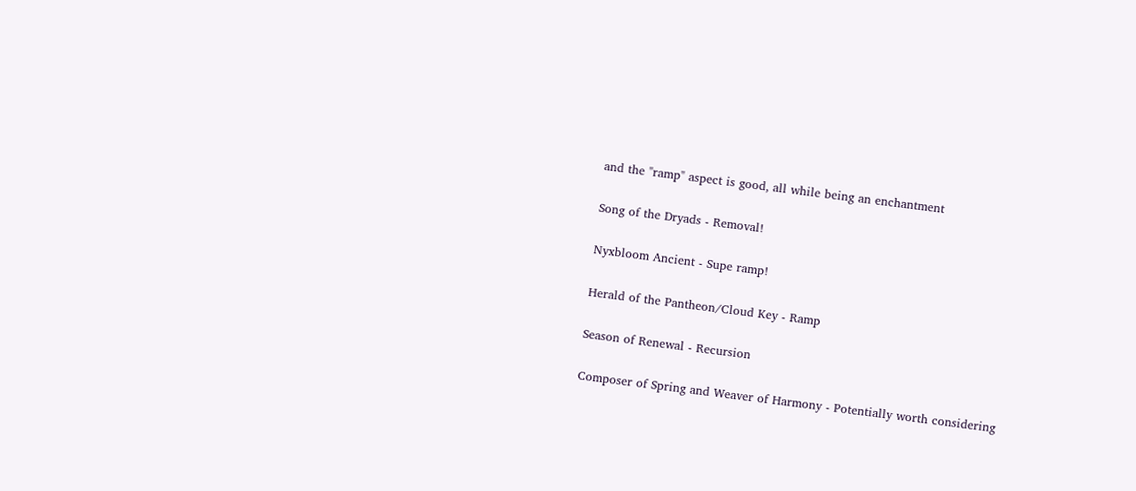and the "ramp" aspect is good, all while being an enchantment

Song of the Dryads - Removal!

Nyxbloom Ancient - Supe ramp!

Herald of the Pantheon/Cloud Key - Ramp

Season of Renewal - Recursion

Composer of Spring and Weaver of Harmony - Potentially worth considering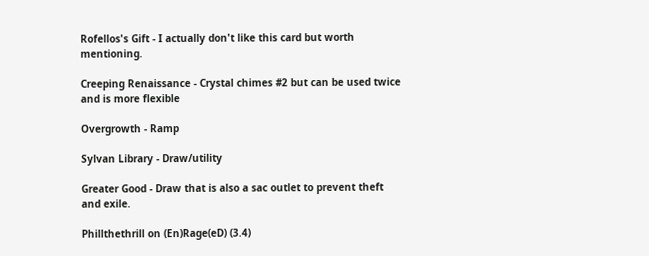Rofellos's Gift - I actually don't like this card but worth mentioning.

Creeping Renaissance - Crystal chimes #2 but can be used twice and is more flexible

Overgrowth - Ramp

Sylvan Library - Draw/utility

Greater Good - Draw that is also a sac outlet to prevent theft and exile.

Phillthethrill on (En)Rage(eD) (3.4)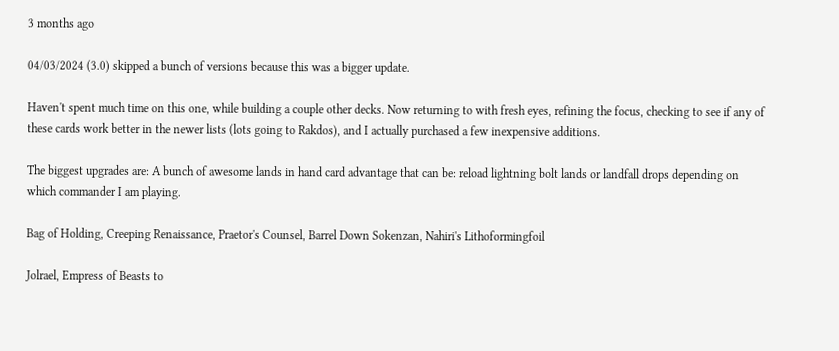3 months ago

04/03/2024 (3.0) skipped a bunch of versions because this was a bigger update.

Haven't spent much time on this one, while building a couple other decks. Now returning to with fresh eyes, refining the focus, checking to see if any of these cards work better in the newer lists (lots going to Rakdos), and I actually purchased a few inexpensive additions.

The biggest upgrades are: A bunch of awesome lands in hand card advantage that can be: reload lightning bolt lands or landfall drops depending on which commander I am playing.

Bag of Holding, Creeping Renaissance, Praetor's Counsel, Barrel Down Sokenzan, Nahiri's Lithoformingfoil

Jolrael, Empress of Beasts to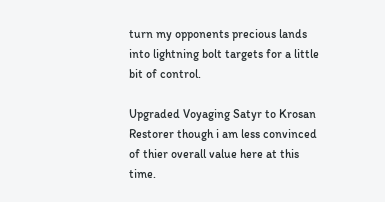turn my opponents precious lands into lightning bolt targets for a little bit of control.

Upgraded Voyaging Satyr to Krosan Restorer though i am less convinced of thier overall value here at this time.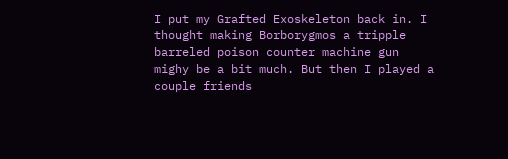I put my Grafted Exoskeleton back in. I thought making Borborygmos a tripple barreled poison counter machine gun mighy be a bit much. But then I played a couple friends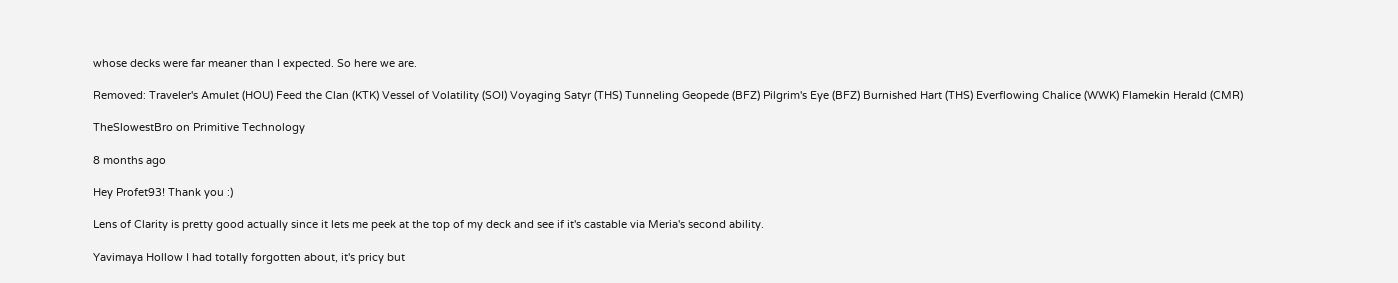whose decks were far meaner than I expected. So here we are.

Removed: Traveler's Amulet (HOU) Feed the Clan (KTK) Vessel of Volatility (SOI) Voyaging Satyr (THS) Tunneling Geopede (BFZ) Pilgrim's Eye (BFZ) Burnished Hart (THS) Everflowing Chalice (WWK) Flamekin Herald (CMR)

TheSlowestBro on Primitive Technology

8 months ago

Hey Profet93! Thank you :)

Lens of Clarity is pretty good actually since it lets me peek at the top of my deck and see if it's castable via Meria's second ability.

Yavimaya Hollow I had totally forgotten about, it's pricy but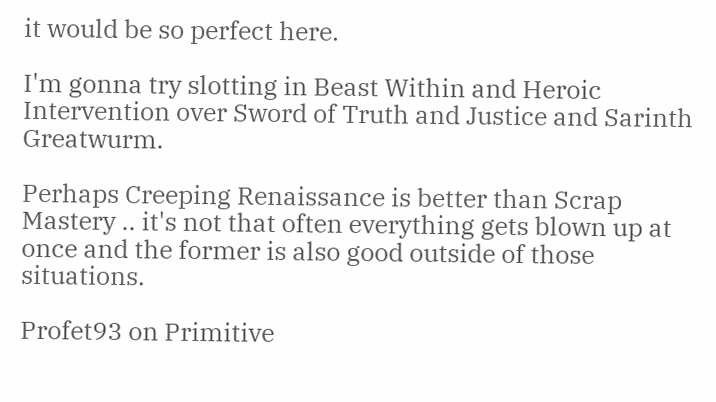it would be so perfect here.

I'm gonna try slotting in Beast Within and Heroic Intervention over Sword of Truth and Justice and Sarinth Greatwurm.

Perhaps Creeping Renaissance is better than Scrap Mastery .. it's not that often everything gets blown up at once and the former is also good outside of those situations.

Profet93 on Primitive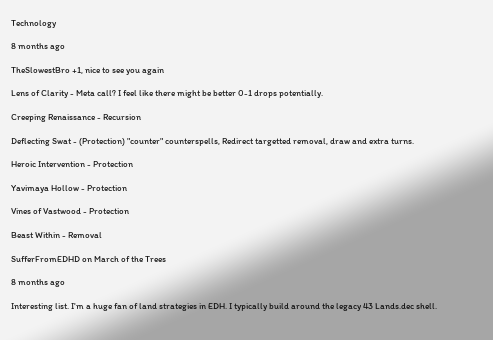Technology

8 months ago

TheSlowestBro +1, nice to see you again

Lens of Clarity - Meta call? I feel like there might be better 0-1 drops potentially.

Creeping Renaissance - Recursion

Deflecting Swat - (Protection) "counter" counterspells, Redirect targetted removal, draw and extra turns.

Heroic Intervention - Protection

Yavimaya Hollow - Protection

Vines of Vastwood - Protection

Beast Within - Removal

SufferFromEDHD on March of the Trees

8 months ago

Interesting list. I'm a huge fan of land strategies in EDH. I typically build around the legacy 43 Lands.dec shell.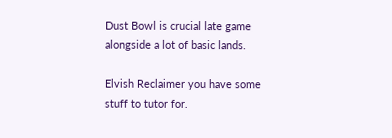Dust Bowl is crucial late game alongside a lot of basic lands.

Elvish Reclaimer you have some stuff to tutor for.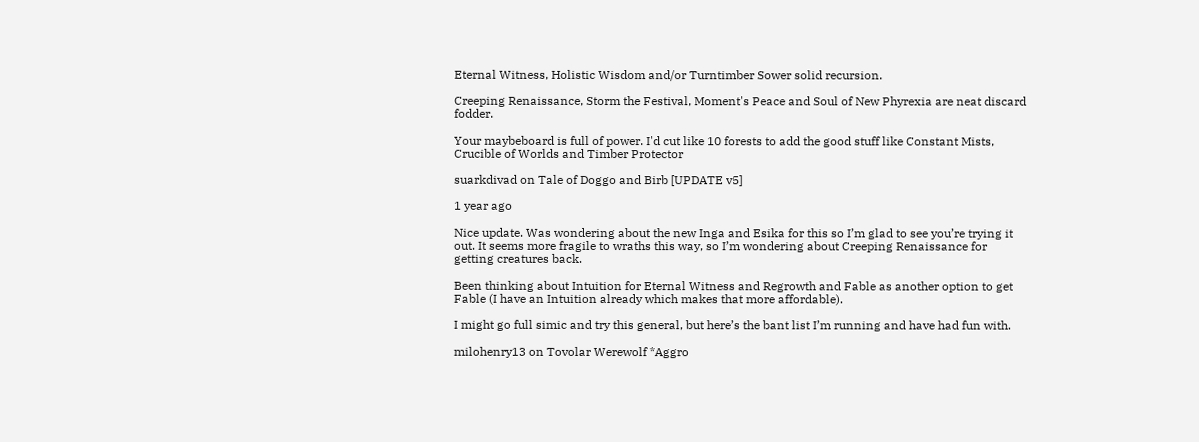Eternal Witness, Holistic Wisdom and/or Turntimber Sower solid recursion.

Creeping Renaissance, Storm the Festival, Moment's Peace and Soul of New Phyrexia are neat discard fodder.

Your maybeboard is full of power. I'd cut like 10 forests to add the good stuff like Constant Mists, Crucible of Worlds and Timber Protector

suarkdivad on Tale of Doggo and Birb [UPDATE v5]

1 year ago

Nice update. Was wondering about the new Inga and Esika for this so I’m glad to see you’re trying it out. It seems more fragile to wraths this way, so I’m wondering about Creeping Renaissance for getting creatures back.

Been thinking about Intuition for Eternal Witness and Regrowth and Fable as another option to get Fable (I have an Intuition already which makes that more affordable).

I might go full simic and try this general, but here’s the bant list I’m running and have had fun with.

milohenry13 on Tovolar Werewolf *Aggro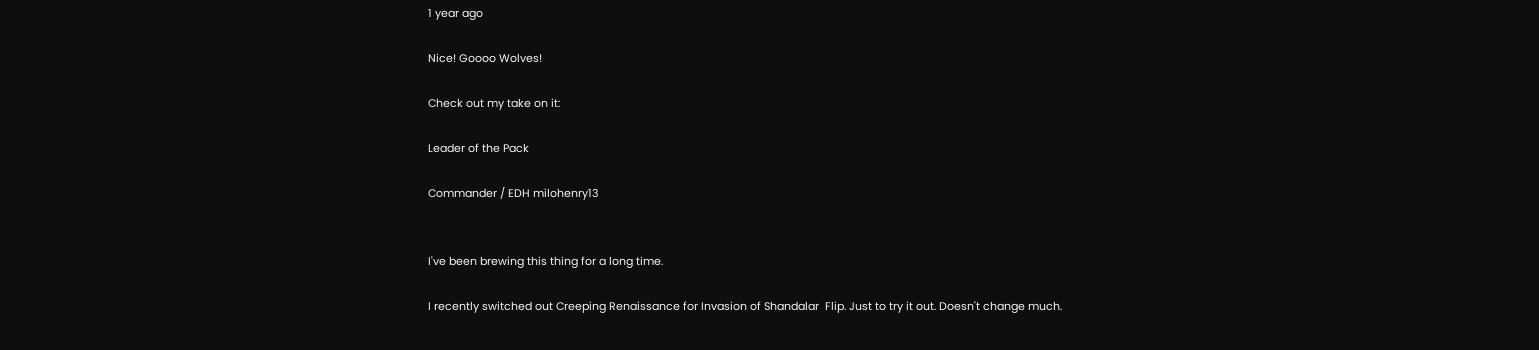1 year ago

Nice! Goooo Wolves!

Check out my take on it:

Leader of the Pack

Commander / EDH milohenry13


I've been brewing this thing for a long time.

I recently switched out Creeping Renaissance for Invasion of Shandalar  Flip. Just to try it out. Doesn't change much.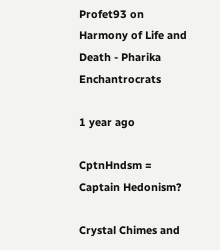Profet93 on Harmony of Life and Death - Pharika Enchantrocrats

1 year ago

CptnHndsm = Captain Hedonism?

Crystal Chimes and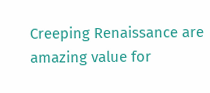Creeping Renaissance are amazing value for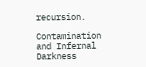recursion.

Contamination and Infernal Darkness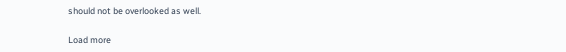should not be overlooked as well.

Load more